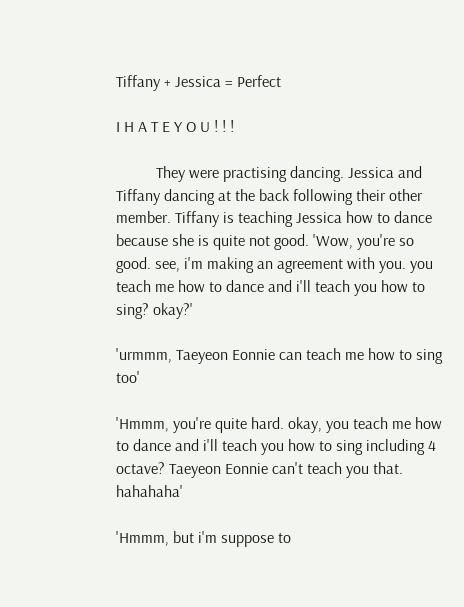Tiffany + Jessica = Perfect

I H A T E Y O U ! ! !

          They were practising dancing. Jessica and Tiffany dancing at the back following their other member. Tiffany is teaching Jessica how to dance because she is quite not good. 'Wow, you're so good. see, i'm making an agreement with you. you teach me how to dance and i'll teach you how to sing? okay?'

'urmmm, Taeyeon Eonnie can teach me how to sing too'

'Hmmm, you're quite hard. okay, you teach me how to dance and i'll teach you how to sing including 4 octave? Taeyeon Eonnie can't teach you that. hahahaha'

'Hmmm, but i'm suppose to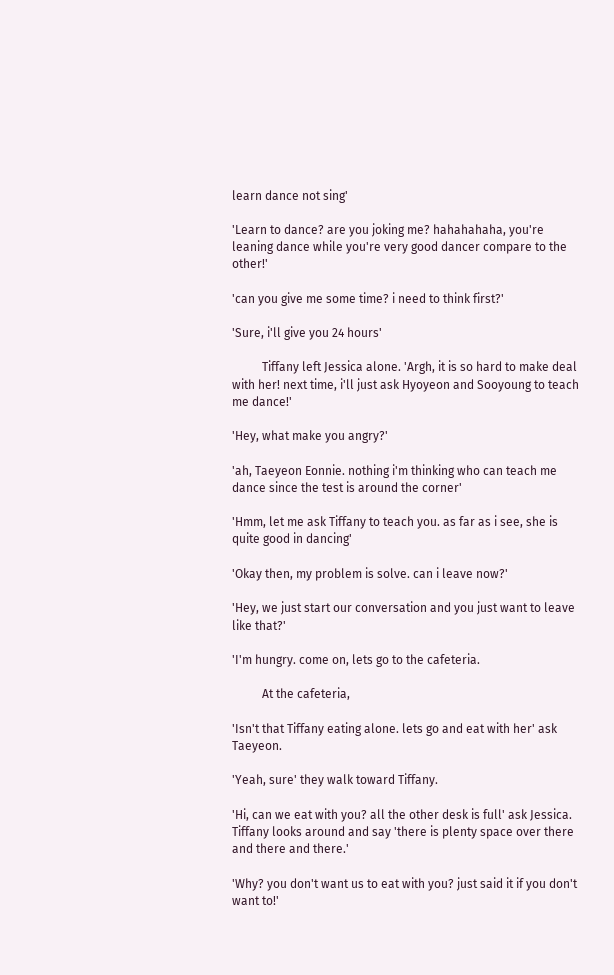learn dance not sing'

'Learn to dance? are you joking me? hahahahaha, you're leaning dance while you're very good dancer compare to the other!'

'can you give me some time? i need to think first?'

'Sure, i'll give you 24 hours'

          Tiffany left Jessica alone. 'Argh, it is so hard to make deal with her! next time, i'll just ask Hyoyeon and Sooyoung to teach me dance!'

'Hey, what make you angry?'

'ah, Taeyeon Eonnie. nothing i'm thinking who can teach me dance since the test is around the corner'

'Hmm, let me ask Tiffany to teach you. as far as i see, she is quite good in dancing'

'Okay then, my problem is solve. can i leave now?'

'Hey, we just start our conversation and you just want to leave like that?'

'I'm hungry. come on, lets go to the cafeteria.

          At the cafeteria,

'Isn't that Tiffany eating alone. lets go and eat with her' ask Taeyeon.

'Yeah, sure' they walk toward Tiffany.

'Hi, can we eat with you? all the other desk is full' ask Jessica. Tiffany looks around and say 'there is plenty space over there and there and there.'

'Why? you don't want us to eat with you? just said it if you don't want to!'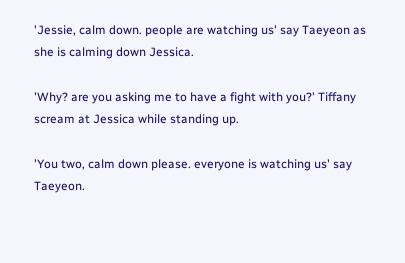'Jessie, calm down. people are watching us' say Taeyeon as she is calming down Jessica.

'Why? are you asking me to have a fight with you?' Tiffany scream at Jessica while standing up.

'You two, calm down please. everyone is watching us' say Taeyeon.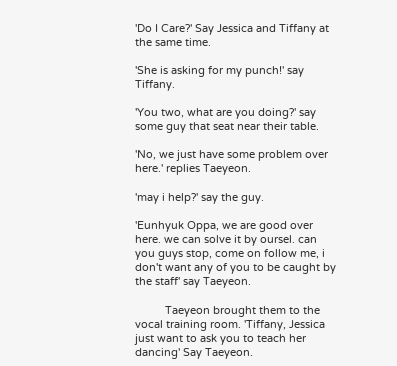'Do I Care?' Say Jessica and Tiffany at the same time.

'She is asking for my punch!' say Tiffany.

'You two, what are you doing?' say some guy that seat near their table.

'No, we just have some problem over here.' replies Taeyeon.

'may i help?' say the guy.

'Eunhyuk Oppa, we are good over here. we can solve it by oursel. can you guys stop, come on follow me, i don't want any of you to be caught by the staff' say Taeyeon.

          Taeyeon brought them to the vocal training room. 'Tiffany, Jessica just want to ask you to teach her dancing' Say Taeyeon.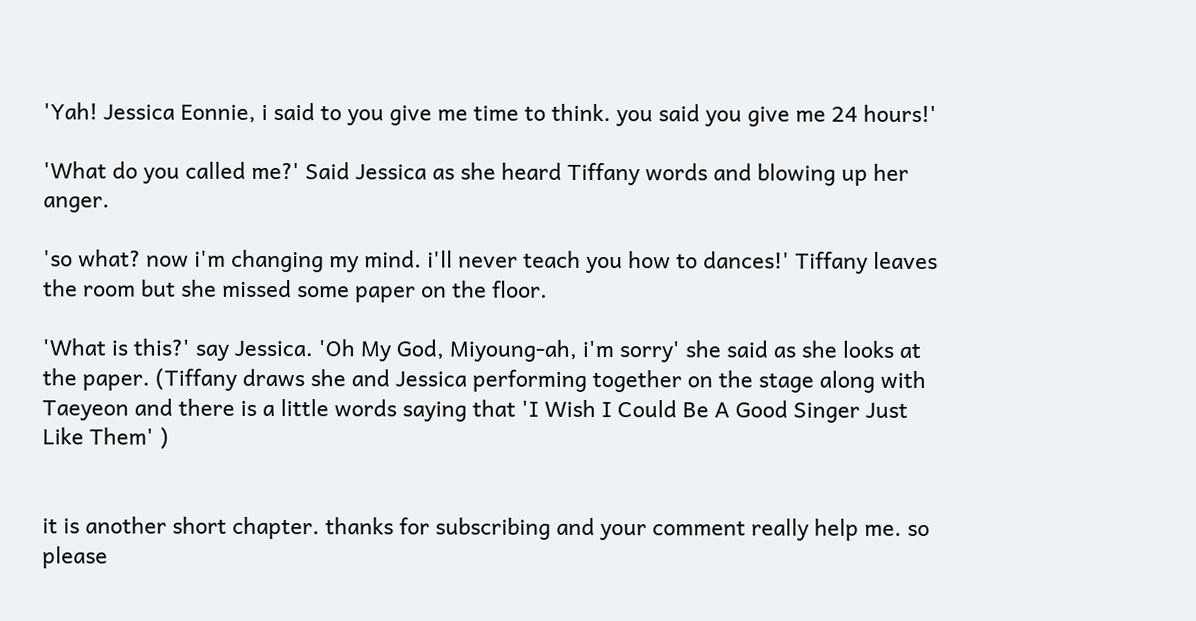'Yah! Jessica Eonnie, i said to you give me time to think. you said you give me 24 hours!'

'What do you called me?' Said Jessica as she heard Tiffany words and blowing up her anger.

'so what? now i'm changing my mind. i'll never teach you how to dances!' Tiffany leaves the room but she missed some paper on the floor.

'What is this?' say Jessica. 'Oh My God, Miyoung-ah, i'm sorry' she said as she looks at the paper. (Tiffany draws she and Jessica performing together on the stage along with Taeyeon and there is a little words saying that 'I Wish I Could Be A Good Singer Just Like Them' )


it is another short chapter. thanks for subscribing and your comment really help me. so please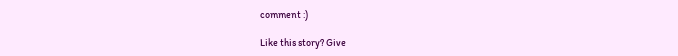comment :)

Like this story? Give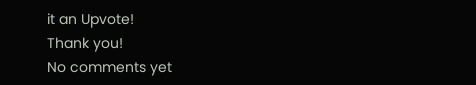it an Upvote!
Thank you!
No comments yet